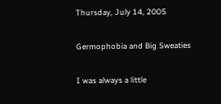Thursday, July 14, 2005

Germophobia and Big Sweaties

I was always a little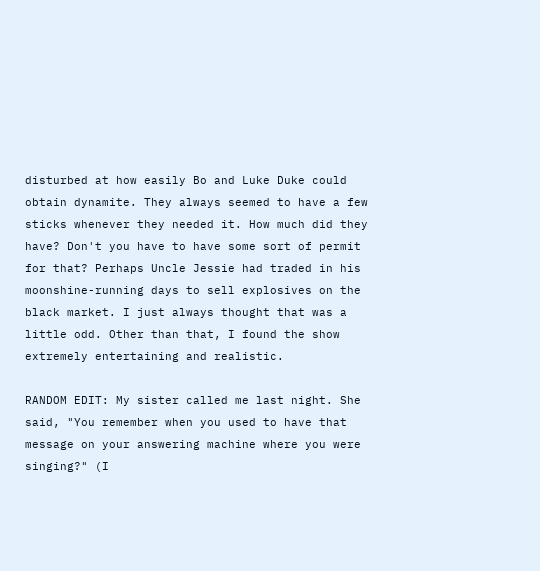disturbed at how easily Bo and Luke Duke could obtain dynamite. They always seemed to have a few sticks whenever they needed it. How much did they have? Don't you have to have some sort of permit for that? Perhaps Uncle Jessie had traded in his moonshine-running days to sell explosives on the black market. I just always thought that was a little odd. Other than that, I found the show extremely entertaining and realistic.

RANDOM EDIT: My sister called me last night. She said, "You remember when you used to have that message on your answering machine where you were singing?" (I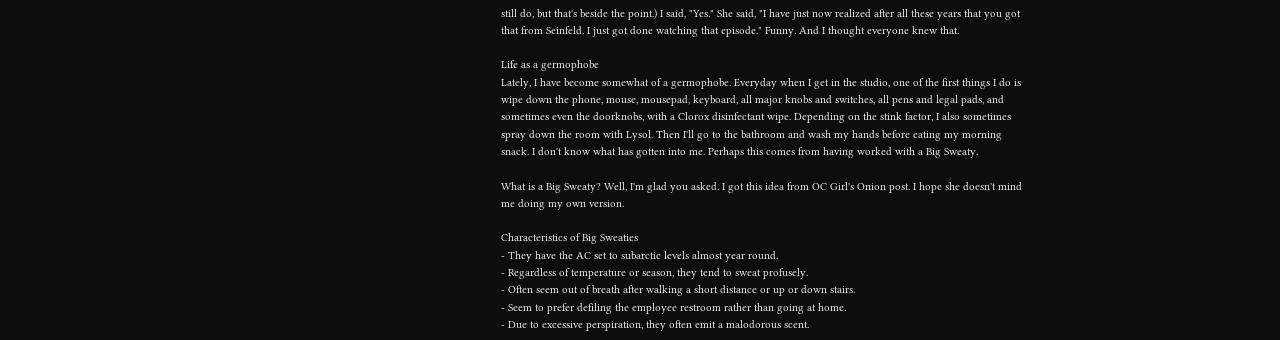still do, but that's beside the point.) I said, "Yes." She said, "I have just now realized after all these years that you got that from Seinfeld. I just got done watching that episode." Funny. And I thought everyone knew that.

Life as a germophobe
Lately, I have become somewhat of a germophobe. Everyday when I get in the studio, one of the first things I do is wipe down the phone, mouse, mousepad, keyboard, all major knobs and switches, all pens and legal pads, and sometimes even the doorknobs, with a Clorox disinfectant wipe. Depending on the stink factor, I also sometimes spray down the room with Lysol. Then I'll go to the bathroom and wash my hands before eating my morning snack. I don't know what has gotten into me. Perhaps this comes from having worked with a Big Sweaty.

What is a Big Sweaty? Well, I'm glad you asked. I got this idea from OC Girl's Onion post. I hope she doesn't mind me doing my own version.

Characteristics of Big Sweaties
- They have the AC set to subarctic levels almost year round.
- Regardless of temperature or season, they tend to sweat profusely.
- Often seem out of breath after walking a short distance or up or down stairs.
- Seem to prefer defiling the employee restroom rather than going at home.
- Due to excessive perspiration, they often emit a malodorous scent.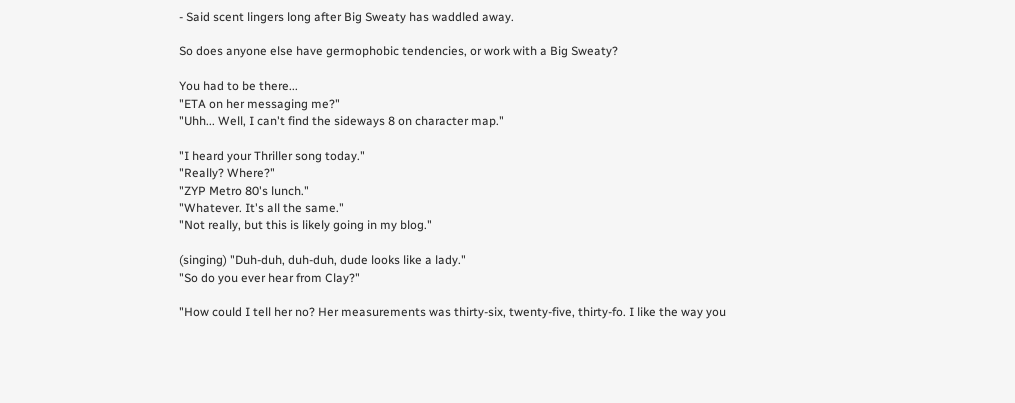- Said scent lingers long after Big Sweaty has waddled away.

So does anyone else have germophobic tendencies, or work with a Big Sweaty?

You had to be there...
"ETA on her messaging me?"
"Uhh... Well, I can't find the sideways 8 on character map."

"I heard your Thriller song today."
"Really? Where?"
"ZYP Metro 80's lunch."
"Whatever. It's all the same."
"Not really, but this is likely going in my blog."

(singing) "Duh-duh, duh-duh, dude looks like a lady."
"So do you ever hear from Clay?"

"How could I tell her no? Her measurements was thirty-six, twenty-five, thirty-fo. I like the way you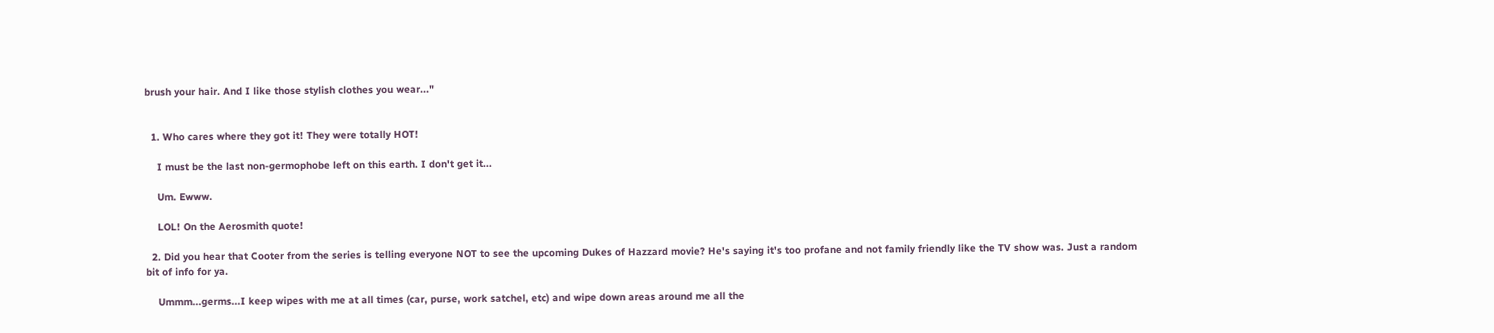brush your hair. And I like those stylish clothes you wear..."


  1. Who cares where they got it! They were totally HOT!

    I must be the last non-germophobe left on this earth. I don't get it...

    Um. Ewww.

    LOL! On the Aerosmith quote!

  2. Did you hear that Cooter from the series is telling everyone NOT to see the upcoming Dukes of Hazzard movie? He's saying it's too profane and not family friendly like the TV show was. Just a random bit of info for ya.

    Ummm...germs...I keep wipes with me at all times (car, purse, work satchel, etc) and wipe down areas around me all the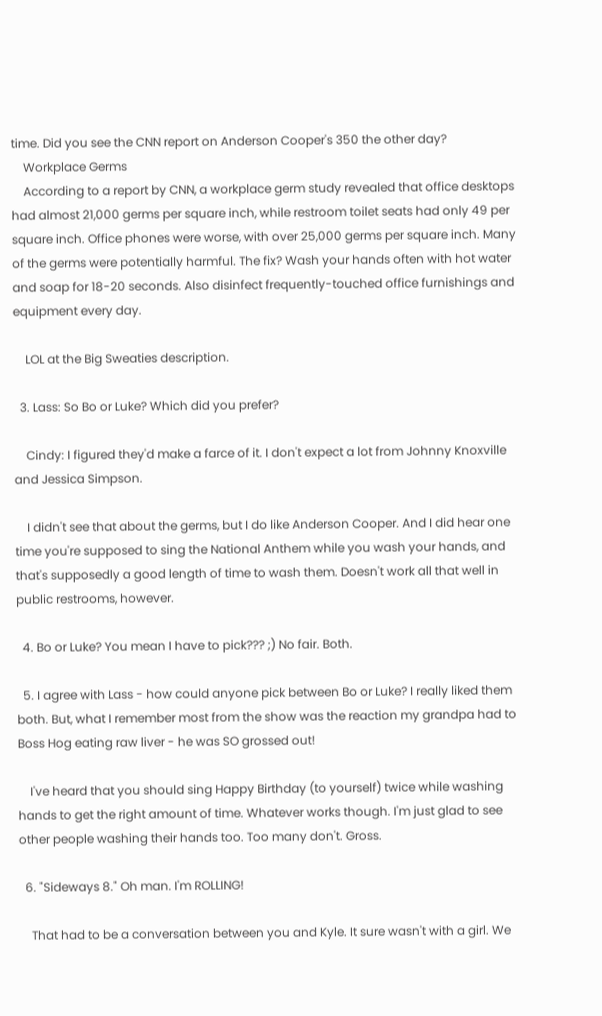time. Did you see the CNN report on Anderson Cooper's 350 the other day?
    Workplace Germs
    According to a report by CNN, a workplace germ study revealed that office desktops had almost 21,000 germs per square inch, while restroom toilet seats had only 49 per square inch. Office phones were worse, with over 25,000 germs per square inch. Many of the germs were potentially harmful. The fix? Wash your hands often with hot water and soap for 18-20 seconds. Also disinfect frequently-touched office furnishings and equipment every day.

    LOL at the Big Sweaties description.

  3. Lass: So Bo or Luke? Which did you prefer?

    Cindy: I figured they'd make a farce of it. I don't expect a lot from Johnny Knoxville and Jessica Simpson.

    I didn't see that about the germs, but I do like Anderson Cooper. And I did hear one time you're supposed to sing the National Anthem while you wash your hands, and that's supposedly a good length of time to wash them. Doesn't work all that well in public restrooms, however.

  4. Bo or Luke? You mean I have to pick??? ;) No fair. Both.

  5. I agree with Lass - how could anyone pick between Bo or Luke? I really liked them both. But, what I remember most from the show was the reaction my grandpa had to Boss Hog eating raw liver - he was SO grossed out!

    I've heard that you should sing Happy Birthday (to yourself) twice while washing hands to get the right amount of time. Whatever works though. I'm just glad to see other people washing their hands too. Too many don't. Gross.

  6. "Sideways 8." Oh man. I'm ROLLING!

    That had to be a conversation between you and Kyle. It sure wasn't with a girl. We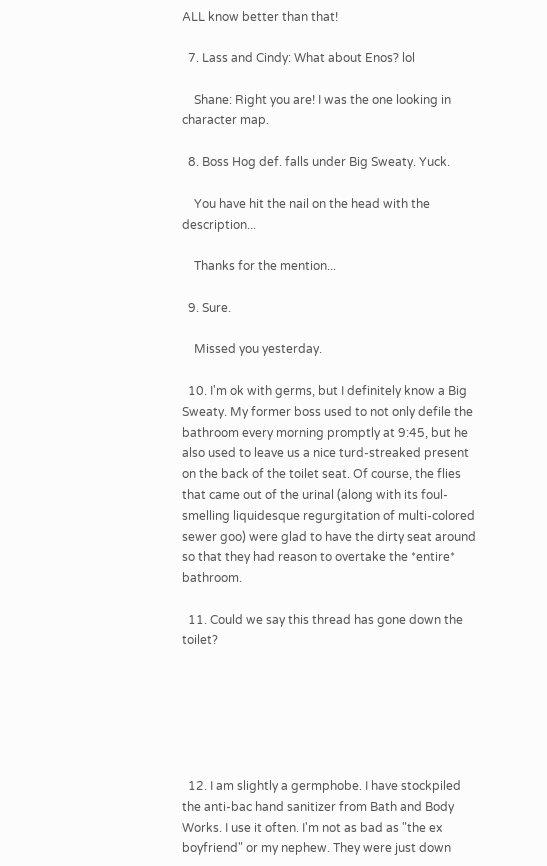ALL know better than that!

  7. Lass and Cindy: What about Enos? lol

    Shane: Right you are! I was the one looking in character map.

  8. Boss Hog def. falls under Big Sweaty. Yuck.

    You have hit the nail on the head with the description...

    Thanks for the mention...

  9. Sure.

    Missed you yesterday.

  10. I'm ok with germs, but I definitely know a Big Sweaty. My former boss used to not only defile the bathroom every morning promptly at 9:45, but he also used to leave us a nice turd-streaked present on the back of the toilet seat. Of course, the flies that came out of the urinal (along with its foul-smelling liquidesque regurgitation of multi-colored sewer goo) were glad to have the dirty seat around so that they had reason to overtake the *entire* bathroom.

  11. Could we say this thread has gone down the toilet?






  12. I am slightly a germphobe. I have stockpiled the anti-bac hand sanitizer from Bath and Body Works. I use it often. I'm not as bad as "the ex boyfriend" or my nephew. They were just down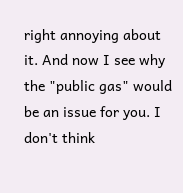right annoying about it. And now I see why the "public gas" would be an issue for you. I don't think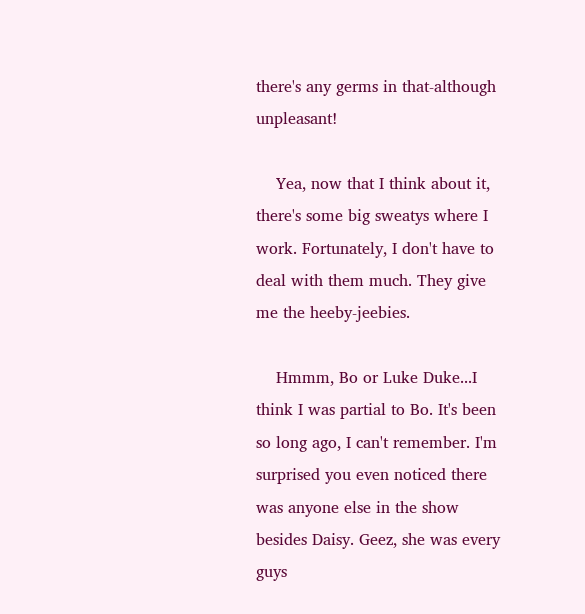there's any germs in that-although unpleasant!

    Yea, now that I think about it, there's some big sweatys where I work. Fortunately, I don't have to deal with them much. They give me the heeby-jeebies.

    Hmmm, Bo or Luke Duke...I think I was partial to Bo. It's been so long ago, I can't remember. I'm surprised you even noticed there was anyone else in the show besides Daisy. Geez, she was every guys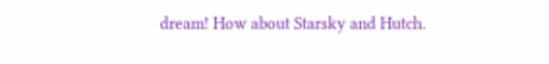dream! How about Starsky and Hutch.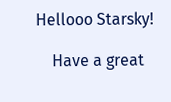Hellooo Starsky!

    Have a great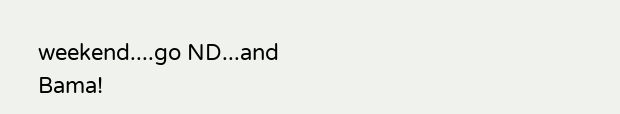weekend....go ND...and Bama!